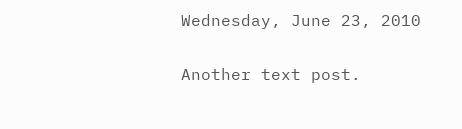Wednesday, June 23, 2010

Another text post.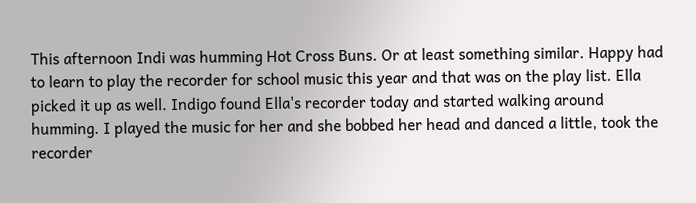This afternoon Indi was humming Hot Cross Buns. Or at least something similar. Happy had to learn to play the recorder for school music this year and that was on the play list. Ella picked it up as well. Indigo found Ella's recorder today and started walking around humming. I played the music for her and she bobbed her head and danced a little, took the recorder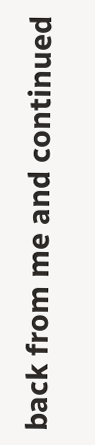back from me and continued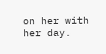on her with her day.